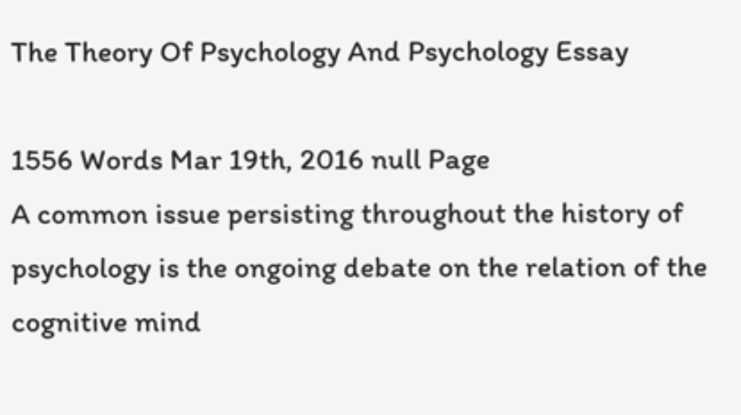The Theory Of Psychology And Psychology Essay

1556 Words Mar 19th, 2016 null Page
A common issue persisting throughout the history of psychology is the ongoing debate on the relation of the cognitive mind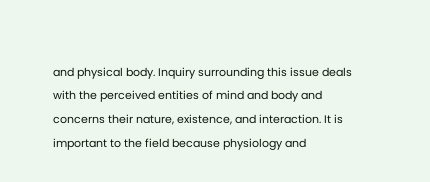and physical body. Inquiry surrounding this issue deals with the perceived entities of mind and body and concerns their nature, existence, and interaction. It is important to the field because physiology and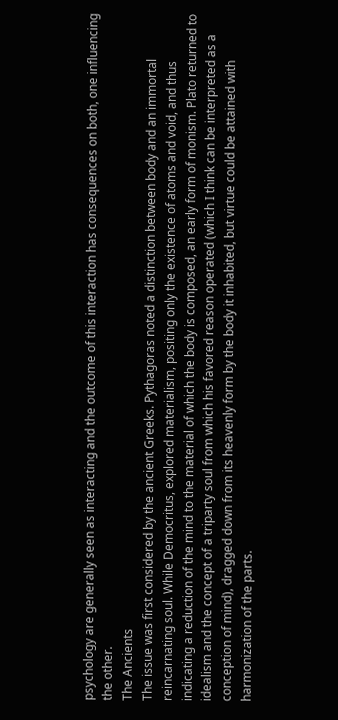psychology are generally seen as interacting and the outcome of this interaction has consequences on both, one influencing the other.
The Ancients
The issue was first considered by the ancient Greeks. Pythagoras noted a distinction between body and an immortal reincarnating soul. While Democritus, explored materialism, positing only the existence of atoms and void, and thus indicating a reduction of the mind to the material of which the body is composed, an early form of monism. Plato returned to idealism and the concept of a triparty soul from which his favored reason operated (which I think can be interpreted as a conception of mind), dragged down from its heavenly form by the body it inhabited, but virtue could be attained with harmonization of the parts.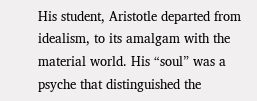His student, Aristotle departed from idealism, to its amalgam with the material world. His “soul” was a psyche that distinguished the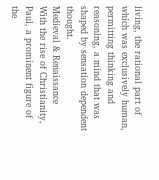living, the rational part of which was exclusively human, permitting thinking and reasoning, a mind that was shaped by sensation dependent thought.
Medieval & Renaissance
With the rise of Christianity, Paul, a prominent figure of the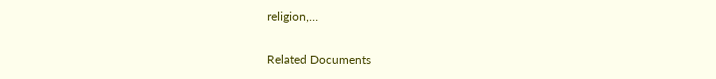religion,…

Related Documents